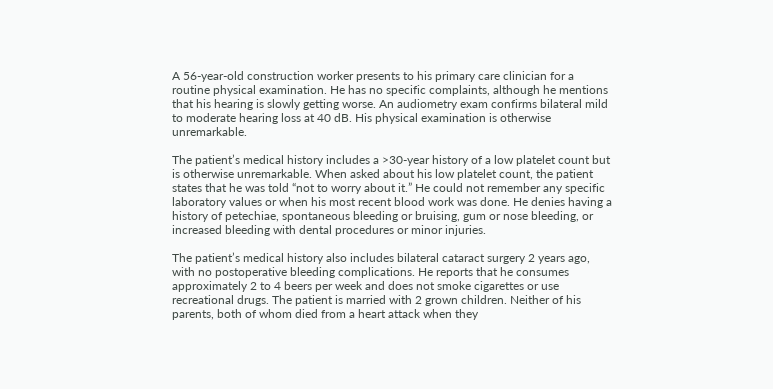A 56-year-old construction worker presents to his primary care clinician for a routine physical examination. He has no specific complaints, although he mentions that his hearing is slowly getting worse. An audiometry exam confirms bilateral mild to moderate hearing loss at 40 dB. His physical examination is otherwise unremarkable.

The patient’s medical history includes a >30-year history of a low platelet count but is otherwise unremarkable. When asked about his low platelet count, the patient states that he was told “not to worry about it.” He could not remember any specific laboratory values or when his most recent blood work was done. He denies having a history of petechiae, spontaneous bleeding or bruising, gum or nose bleeding, or increased bleeding with dental procedures or minor injuries.

The patient’s medical history also includes bilateral cataract surgery 2 years ago, with no postoperative bleeding complications. He reports that he consumes approximately 2 to 4 beers per week and does not smoke cigarettes or use recreational drugs. The patient is married with 2 grown children. Neither of his parents, both of whom died from a heart attack when they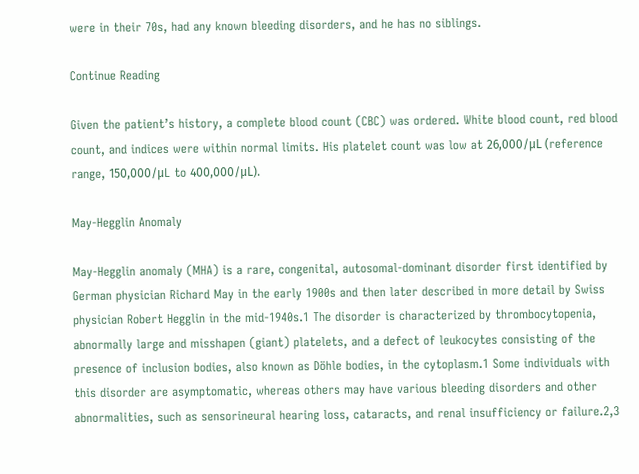were in their 70s, had any known bleeding disorders, and he has no siblings.

Continue Reading

Given the patient’s history, a complete blood count (CBC) was ordered. White blood count, red blood count, and indices were within normal limits. His platelet count was low at 26,000/μL (reference range, 150,000/μL to 400,000/μL).

May-Hegglin Anomaly

May-Hegglin anomaly (MHA) is a rare, congenital, autosomal-dominant disorder first identified by German physician Richard May in the early 1900s and then later described in more detail by Swiss physician Robert Hegglin in the mid-1940s.1 The disorder is characterized by thrombocytopenia, abnormally large and misshapen (giant) platelets, and a defect of leukocytes consisting of the presence of inclusion bodies, also known as Döhle bodies, in the cytoplasm.1 Some individuals with this disorder are asymptomatic, whereas others may have various bleeding disorders and other abnormalities, such as sensorineural hearing loss, cataracts, and renal insufficiency or failure.2,3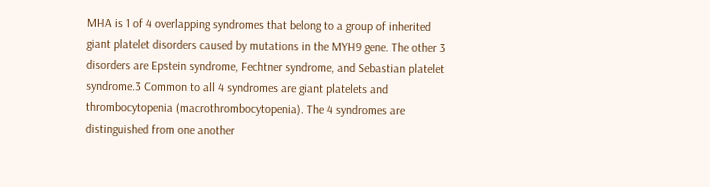MHA is 1 of 4 overlapping syndromes that belong to a group of inherited giant platelet disorders caused by mutations in the MYH9 gene. The other 3 disorders are Epstein syndrome, Fechtner syndrome, and Sebastian platelet syndrome.3 Common to all 4 syndromes are giant platelets and thrombocytopenia (macrothrombocytopenia). The 4 syndromes are distinguished from one another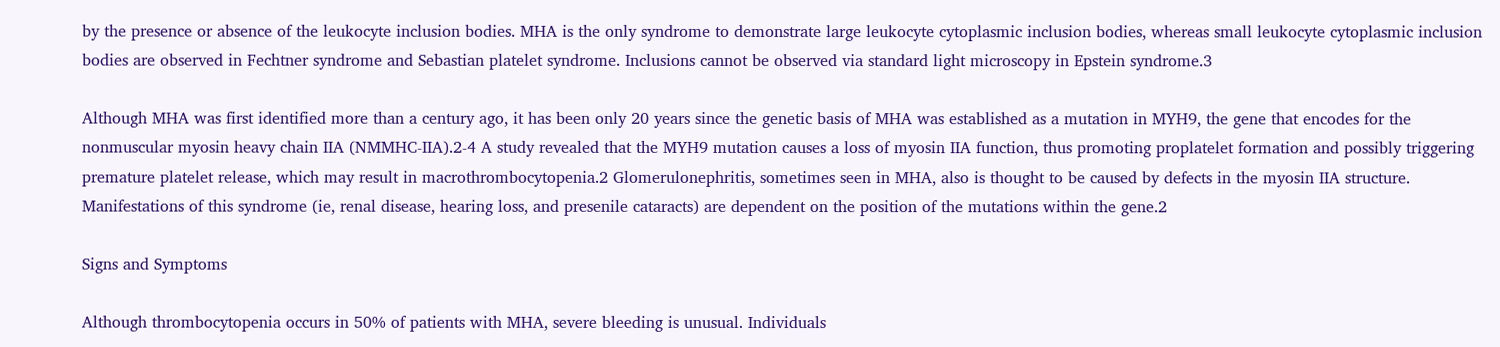by the presence or absence of the leukocyte inclusion bodies. MHA is the only syndrome to demonstrate large leukocyte cytoplasmic inclusion bodies, whereas small leukocyte cytoplasmic inclusion bodies are observed in Fechtner syndrome and Sebastian platelet syndrome. Inclusions cannot be observed via standard light microscopy in Epstein syndrome.3

Although MHA was first identified more than a century ago, it has been only 20 years since the genetic basis of MHA was established as a mutation in MYH9, the gene that encodes for the nonmuscular myosin heavy chain IIA (NMMHC-IIA).2-4 A study revealed that the MYH9 mutation causes a loss of myosin IIA function, thus promoting proplatelet formation and possibly triggering premature platelet release, which may result in macrothrombocytopenia.2 Glomerulonephritis, sometimes seen in MHA, also is thought to be caused by defects in the myosin IIA structure. Manifestations of this syndrome (ie, renal disease, hearing loss, and presenile cataracts) are dependent on the position of the mutations within the gene.2

Signs and Symptoms

Although thrombocytopenia occurs in 50% of patients with MHA, severe bleeding is unusual. Individuals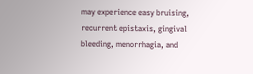may experience easy bruising, recurrent epistaxis, gingival bleeding, menorrhagia, and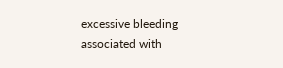excessive bleeding associated with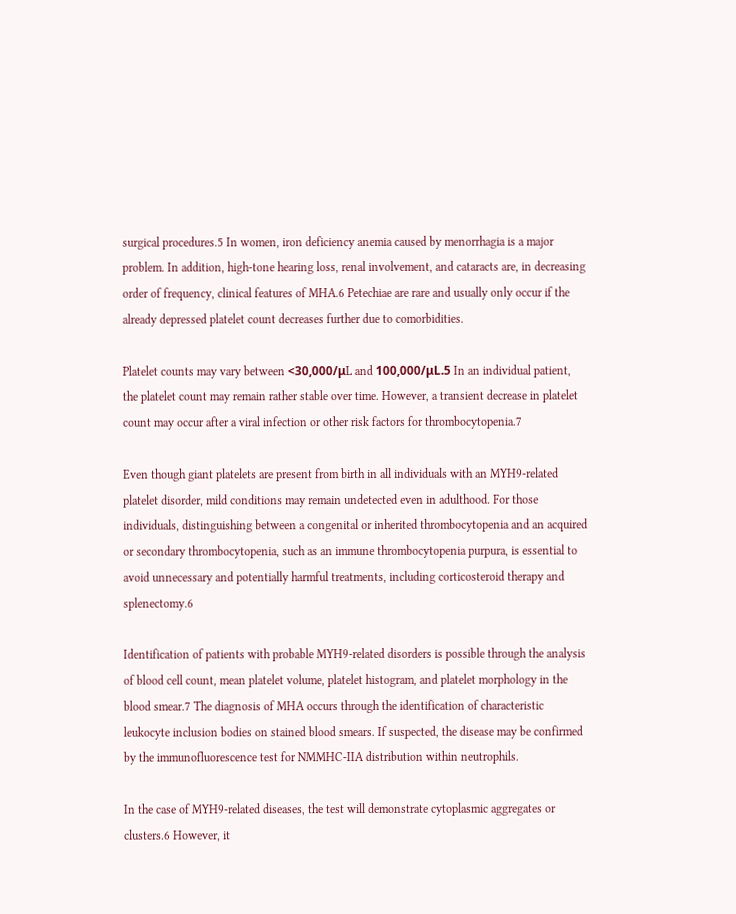surgical procedures.5 In women, iron deficiency anemia caused by menorrhagia is a major problem. In addition, high-tone hearing loss, renal involvement, and cataracts are, in decreasing order of frequency, clinical features of MHA.6 Petechiae are rare and usually only occur if the already depressed platelet count decreases further due to comorbidities.

Platelet counts may vary between <30,000/μL and 100,000/μL.5 In an individual patient, the platelet count may remain rather stable over time. However, a transient decrease in platelet count may occur after a viral infection or other risk factors for thrombocytopenia.7

Even though giant platelets are present from birth in all individuals with an MYH9-related platelet disorder, mild conditions may remain undetected even in adulthood. For those individuals, distinguishing between a congenital or inherited thrombocytopenia and an acquired or secondary thrombocytopenia, such as an immune thrombocytopenia purpura, is essential to avoid unnecessary and potentially harmful treatments, including corticosteroid therapy and splenectomy.6

Identification of patients with probable MYH9-related disorders is possible through the analysis of blood cell count, mean platelet volume, platelet histogram, and platelet morphology in the blood smear.7 The diagnosis of MHA occurs through the identification of characteristic leukocyte inclusion bodies on stained blood smears. If suspected, the disease may be confirmed by the immunofluorescence test for NMMHC-IIA distribution within neutrophils.

In the case of MYH9-related diseases, the test will demonstrate cytoplasmic aggregates or clusters.6 However, it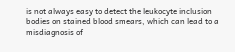is not always easy to detect the leukocyte inclusion bodies on stained blood smears, which can lead to a misdiagnosis of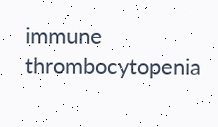immune thrombocytopenia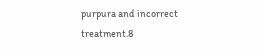purpura and incorrect treatment.8